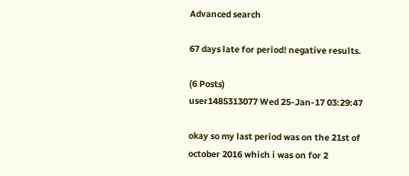Advanced search

67 days late for period! negative results.

(6 Posts)
user1485313077 Wed 25-Jan-17 03:29:47

okay so my last period was on the 21st of october 2016 which i was on for 2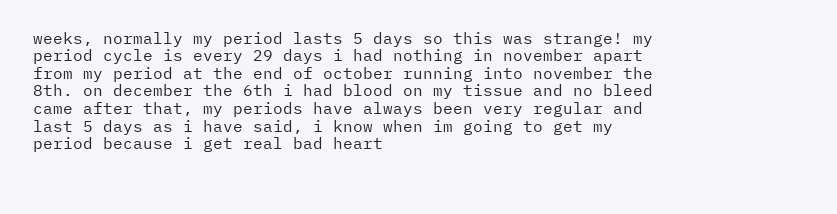weeks, normally my period lasts 5 days so this was strange! my period cycle is every 29 days i had nothing in november apart from my period at the end of october running into november the 8th. on december the 6th i had blood on my tissue and no bleed came after that, my periods have always been very regular and last 5 days as i have said, i know when im going to get my period because i get real bad heart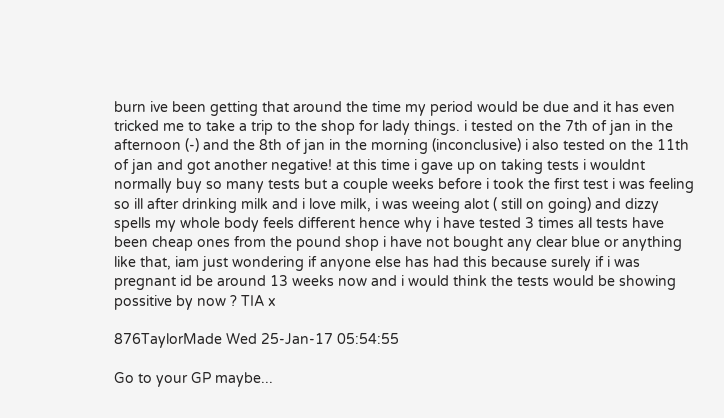burn ive been getting that around the time my period would be due and it has even tricked me to take a trip to the shop for lady things. i tested on the 7th of jan in the afternoon (-) and the 8th of jan in the morning (inconclusive) i also tested on the 11th of jan and got another negative! at this time i gave up on taking tests i wouldnt normally buy so many tests but a couple weeks before i took the first test i was feeling so ill after drinking milk and i love milk, i was weeing alot ( still on going) and dizzy spells my whole body feels different hence why i have tested 3 times all tests have been cheap ones from the pound shop i have not bought any clear blue or anything like that, iam just wondering if anyone else has had this because surely if i was pregnant id be around 13 weeks now and i would think the tests would be showing possitive by now ? TIA x

876TaylorMade Wed 25-Jan-17 05:54:55

Go to your GP maybe...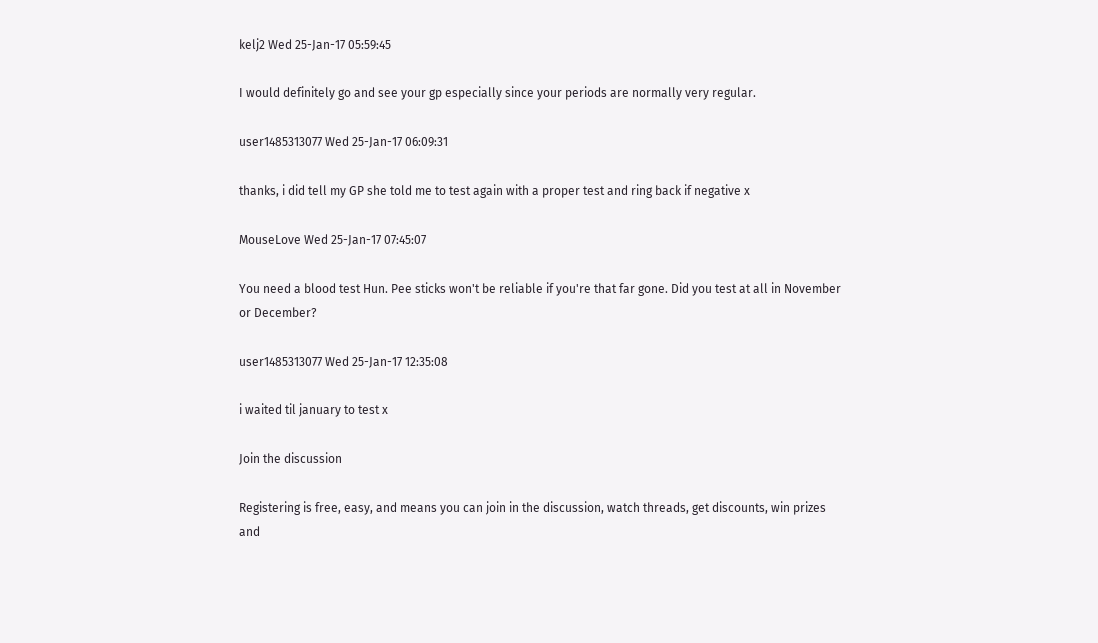kelj2 Wed 25-Jan-17 05:59:45

I would definitely go and see your gp especially since your periods are normally very regular.

user1485313077 Wed 25-Jan-17 06:09:31

thanks, i did tell my GP she told me to test again with a proper test and ring back if negative x

MouseLove Wed 25-Jan-17 07:45:07

You need a blood test Hun. Pee sticks won't be reliable if you're that far gone. Did you test at all in November or December?

user1485313077 Wed 25-Jan-17 12:35:08

i waited til january to test x

Join the discussion

Registering is free, easy, and means you can join in the discussion, watch threads, get discounts, win prizes and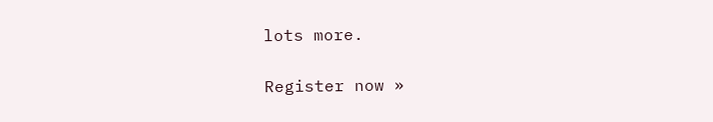lots more.

Register now »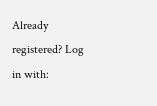Already registered? Log in with: